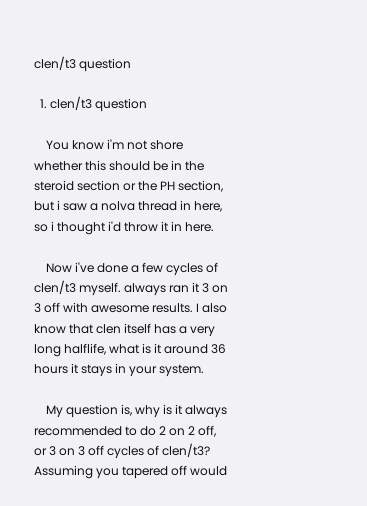clen/t3 question

  1. clen/t3 question

    You know i'm not shore whether this should be in the steroid section or the PH section, but i saw a nolva thread in here, so i thought i'd throw it in here.

    Now i've done a few cycles of clen/t3 myself. always ran it 3 on 3 off with awesome results. I also know that clen itself has a very long halflife, what is it around 36 hours it stays in your system.

    My question is, why is it always recommended to do 2 on 2 off, or 3 on 3 off cycles of clen/t3? Assuming you tapered off would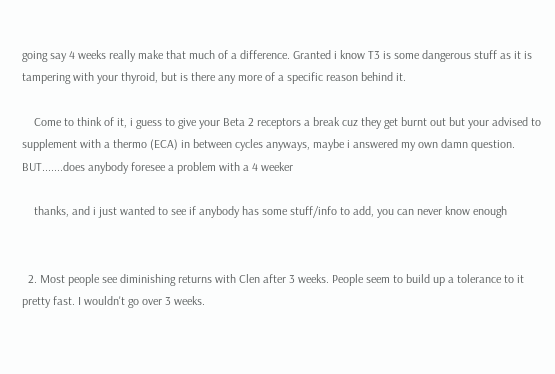going say 4 weeks really make that much of a difference. Granted i know T3 is some dangerous stuff as it is tampering with your thyroid, but is there any more of a specific reason behind it.

    Come to think of it, i guess to give your Beta 2 receptors a break cuz they get burnt out but your advised to supplement with a thermo (ECA) in between cycles anyways, maybe i answered my own damn question. BUT.......does anybody foresee a problem with a 4 weeker

    thanks, and i just wanted to see if anybody has some stuff/info to add, you can never know enough


  2. Most people see diminishing returns with Clen after 3 weeks. People seem to build up a tolerance to it pretty fast. I wouldn't go over 3 weeks.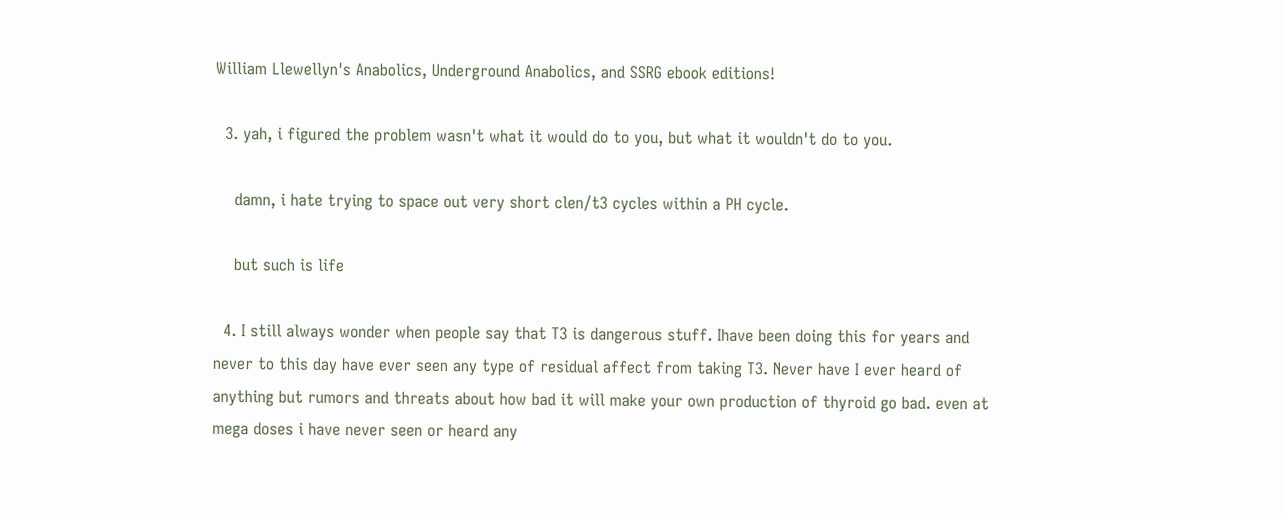William Llewellyn's Anabolics, Underground Anabolics, and SSRG ebook editions!

  3. yah, i figured the problem wasn't what it would do to you, but what it wouldn't do to you.

    damn, i hate trying to space out very short clen/t3 cycles within a PH cycle.

    but such is life

  4. I still always wonder when people say that T3 is dangerous stuff. Ihave been doing this for years and never to this day have ever seen any type of residual affect from taking T3. Never have I ever heard of anything but rumors and threats about how bad it will make your own production of thyroid go bad. even at mega doses i have never seen or heard any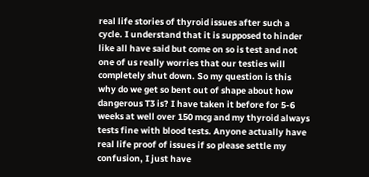real life stories of thyroid issues after such a cycle. I understand that it is supposed to hinder like all have said but come on so is test and not one of us really worries that our testies will completely shut down. So my question is this why do we get so bent out of shape about how dangerous T3 is? I have taken it before for 5-6 weeks at well over 150 mcg and my thyroid always tests fine with blood tests. Anyone actually have real life proof of issues if so please settle my confusion, I just have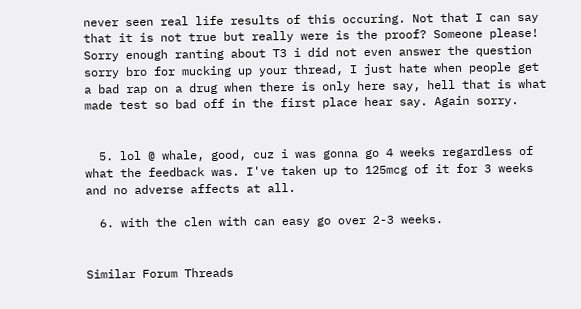never seen real life results of this occuring. Not that I can say that it is not true but really were is the proof? Someone please! Sorry enough ranting about T3 i did not even answer the question sorry bro for mucking up your thread, I just hate when people get a bad rap on a drug when there is only here say, hell that is what made test so bad off in the first place hear say. Again sorry.


  5. lol @ whale, good, cuz i was gonna go 4 weeks regardless of what the feedback was. I've taken up to 125mcg of it for 3 weeks and no adverse affects at all.

  6. with the clen with can easy go over 2-3 weeks.


Similar Forum Threads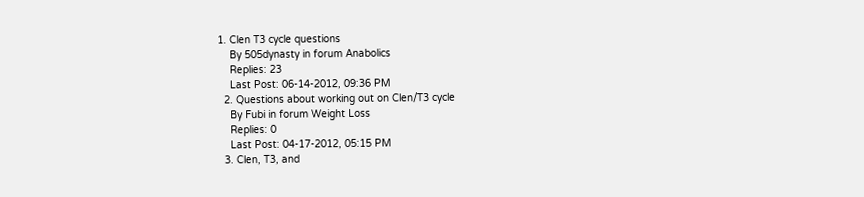1. Clen T3 cycle questions
    By 505dynasty in forum Anabolics
    Replies: 23
    Last Post: 06-14-2012, 09:36 PM
  2. Questions about working out on Clen/T3 cycle
    By Fubi in forum Weight Loss
    Replies: 0
    Last Post: 04-17-2012, 05:15 PM
  3. Clen, T3, and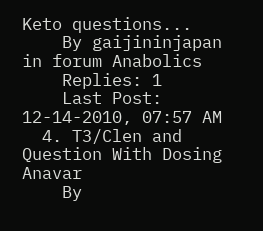Keto questions...
    By gaijininjapan in forum Anabolics
    Replies: 1
    Last Post: 12-14-2010, 07:57 AM
  4. T3/Clen and Question With Dosing Anavar
    By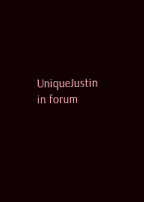UniqueJustin in forum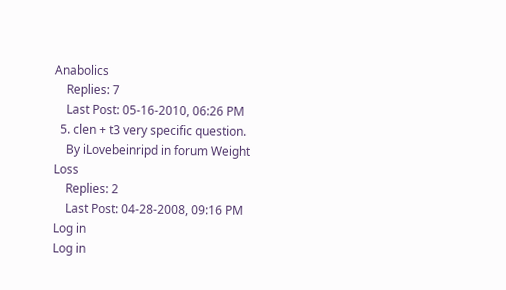Anabolics
    Replies: 7
    Last Post: 05-16-2010, 06:26 PM
  5. clen + t3 very specific question.
    By iLovebeinripd in forum Weight Loss
    Replies: 2
    Last Post: 04-28-2008, 09:16 PM
Log in
Log in